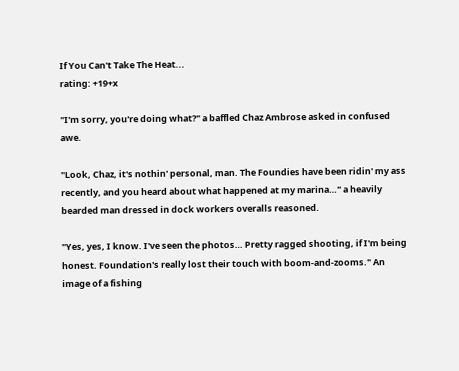If You Can't Take The Heat...
rating: +19+x

"I'm sorry, you're doing what?" a baffled Chaz Ambrose asked in confused awe.

"Look, Chaz, it's nothin' personal, man. The Foundies have been ridin' my ass recently, and you heard about what happened at my marina…" a heavily bearded man dressed in dock workers overalls reasoned.

"Yes, yes, I know. I've seen the photos… Pretty ragged shooting, if I'm being honest. Foundation's really lost their touch with boom-and-zooms." An image of a fishing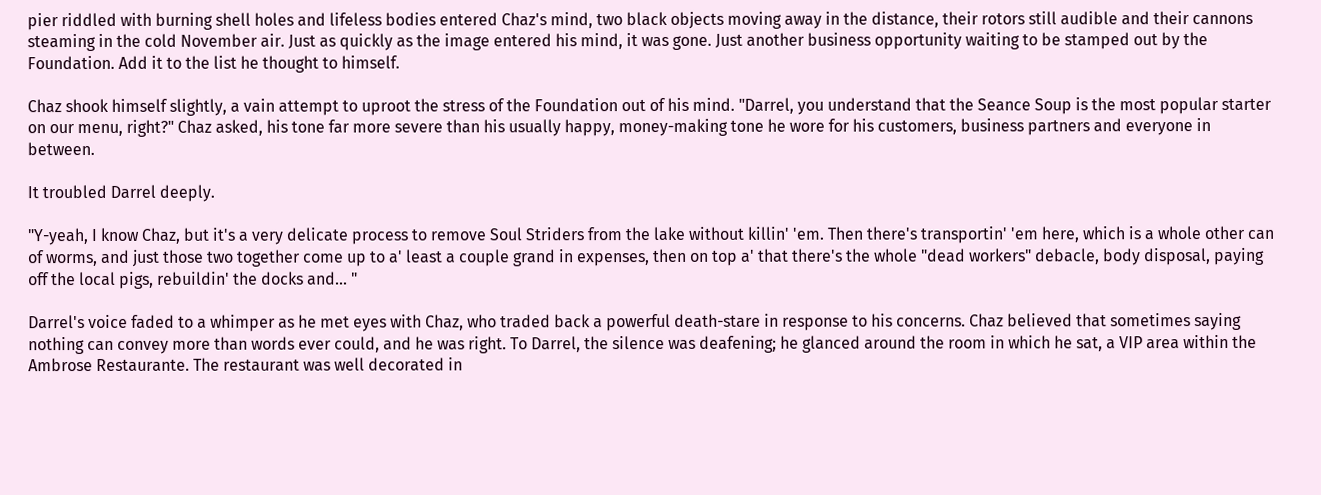pier riddled with burning shell holes and lifeless bodies entered Chaz's mind, two black objects moving away in the distance, their rotors still audible and their cannons steaming in the cold November air. Just as quickly as the image entered his mind, it was gone. Just another business opportunity waiting to be stamped out by the Foundation. Add it to the list he thought to himself.

Chaz shook himself slightly, a vain attempt to uproot the stress of the Foundation out of his mind. "Darrel, you understand that the Seance Soup is the most popular starter on our menu, right?" Chaz asked, his tone far more severe than his usually happy, money-making tone he wore for his customers, business partners and everyone in between.

It troubled Darrel deeply.

"Y-yeah, I know Chaz, but it's a very delicate process to remove Soul Striders from the lake without killin' 'em. Then there's transportin' 'em here, which is a whole other can of worms, and just those two together come up to a' least a couple grand in expenses, then on top a' that there's the whole "dead workers" debacle, body disposal, paying off the local pigs, rebuildin' the docks and… "

Darrel's voice faded to a whimper as he met eyes with Chaz, who traded back a powerful death-stare in response to his concerns. Chaz believed that sometimes saying nothing can convey more than words ever could, and he was right. To Darrel, the silence was deafening; he glanced around the room in which he sat, a VIP area within the Ambrose Restaurante. The restaurant was well decorated in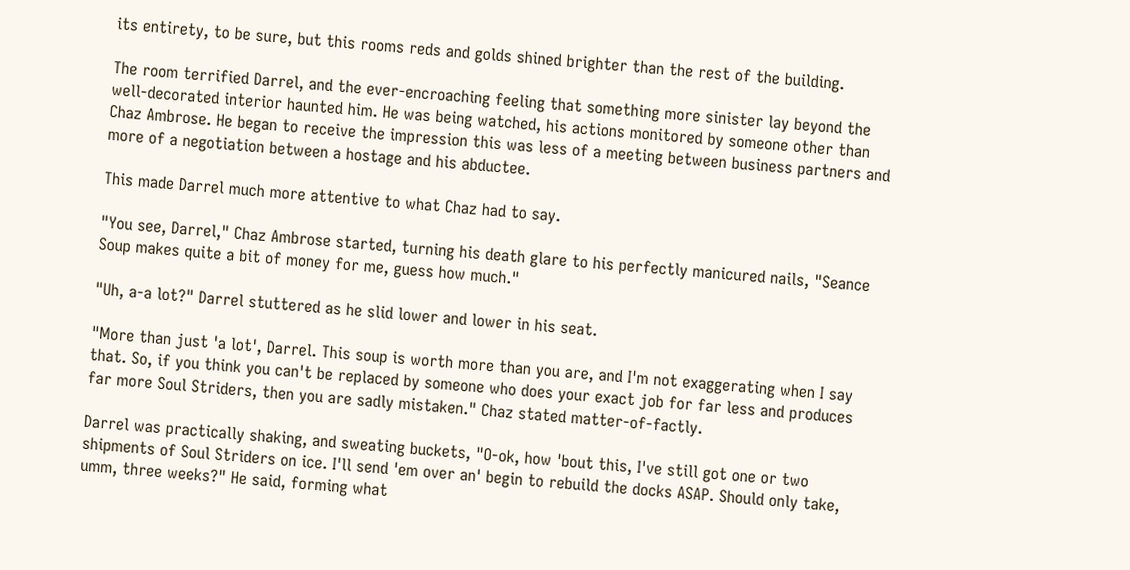its entirety, to be sure, but this rooms reds and golds shined brighter than the rest of the building.

The room terrified Darrel, and the ever-encroaching feeling that something more sinister lay beyond the well-decorated interior haunted him. He was being watched, his actions monitored by someone other than Chaz Ambrose. He began to receive the impression this was less of a meeting between business partners and more of a negotiation between a hostage and his abductee.

This made Darrel much more attentive to what Chaz had to say.

"You see, Darrel," Chaz Ambrose started, turning his death glare to his perfectly manicured nails, "Seance Soup makes quite a bit of money for me, guess how much."

"Uh, a-a lot?" Darrel stuttered as he slid lower and lower in his seat.

"More than just 'a lot', Darrel. This soup is worth more than you are, and I'm not exaggerating when I say that. So, if you think you can't be replaced by someone who does your exact job for far less and produces far more Soul Striders, then you are sadly mistaken." Chaz stated matter-of-factly.

Darrel was practically shaking, and sweating buckets, "O-ok, how 'bout this, I've still got one or two shipments of Soul Striders on ice. I'll send 'em over an' begin to rebuild the docks ASAP. Should only take, umm, three weeks?" He said, forming what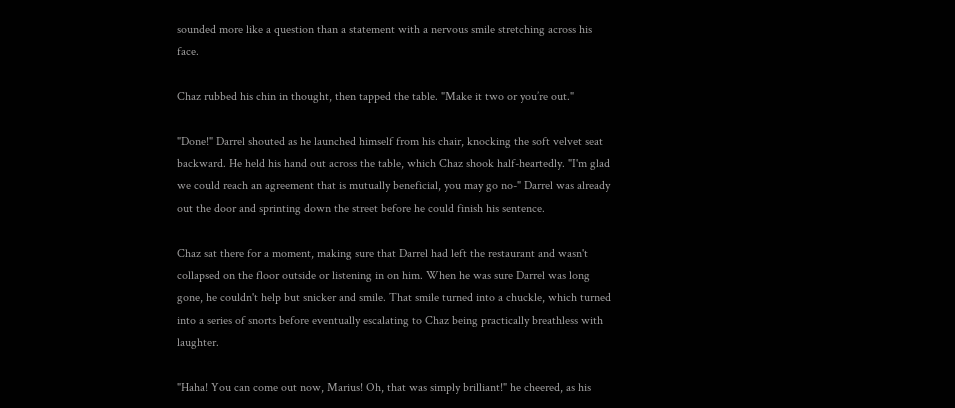sounded more like a question than a statement with a nervous smile stretching across his face.

Chaz rubbed his chin in thought, then tapped the table. "Make it two or you’re out."

"Done!" Darrel shouted as he launched himself from his chair, knocking the soft velvet seat backward. He held his hand out across the table, which Chaz shook half-heartedly. "I'm glad we could reach an agreement that is mutually beneficial, you may go no-" Darrel was already out the door and sprinting down the street before he could finish his sentence.

Chaz sat there for a moment, making sure that Darrel had left the restaurant and wasn't collapsed on the floor outside or listening in on him. When he was sure Darrel was long gone, he couldn't help but snicker and smile. That smile turned into a chuckle, which turned into a series of snorts before eventually escalating to Chaz being practically breathless with laughter.

"Haha! You can come out now, Marius! Oh, that was simply brilliant!" he cheered, as his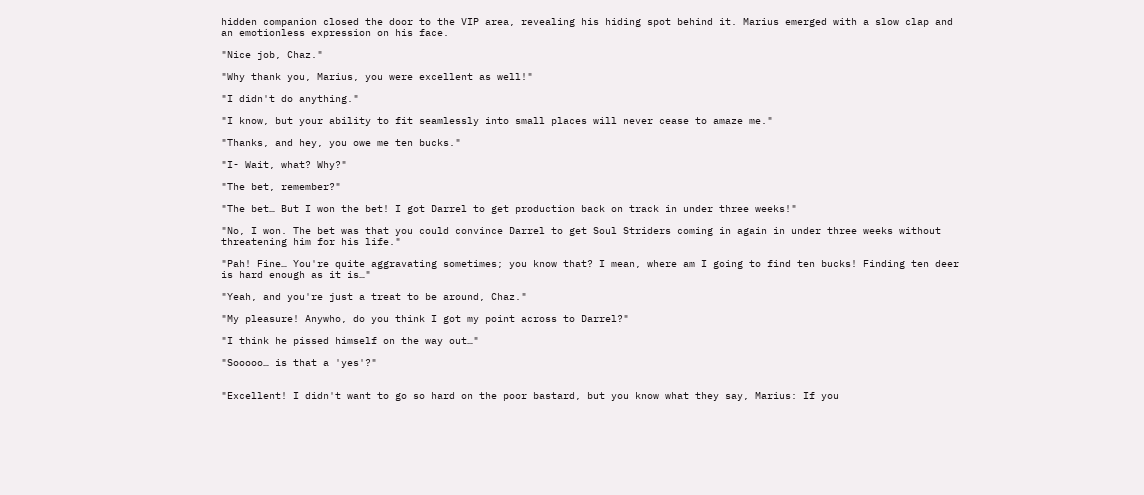hidden companion closed the door to the VIP area, revealing his hiding spot behind it. Marius emerged with a slow clap and an emotionless expression on his face.

"Nice job, Chaz."

"Why thank you, Marius, you were excellent as well!"

"I didn't do anything."

"I know, but your ability to fit seamlessly into small places will never cease to amaze me."

"Thanks, and hey, you owe me ten bucks."

"I- Wait, what? Why?"

"The bet, remember?"

"The bet… But I won the bet! I got Darrel to get production back on track in under three weeks!"

"No, I won. The bet was that you could convince Darrel to get Soul Striders coming in again in under three weeks without threatening him for his life."

"Pah! Fine… You're quite aggravating sometimes; you know that? I mean, where am I going to find ten bucks! Finding ten deer is hard enough as it is…"

"Yeah, and you're just a treat to be around, Chaz."

"My pleasure! Anywho, do you think I got my point across to Darrel?"

"I think he pissed himself on the way out…"

"Sooooo… is that a 'yes'?"


"Excellent! I didn't want to go so hard on the poor bastard, but you know what they say, Marius: If you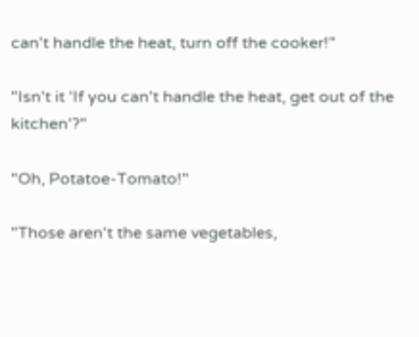can't handle the heat, turn off the cooker!"

"Isn't it 'If you can't handle the heat, get out of the kitchen'?"

"Oh, Potatoe-Tomato!"

"Those aren't the same vegetables,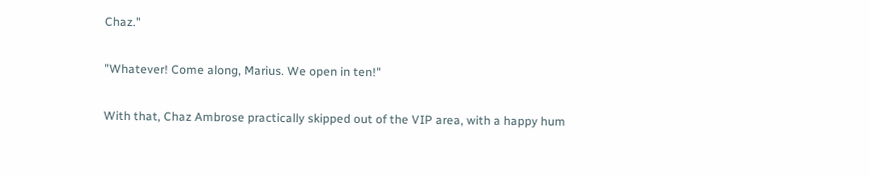Chaz."

"Whatever! Come along, Marius. We open in ten!"

With that, Chaz Ambrose practically skipped out of the VIP area, with a happy hum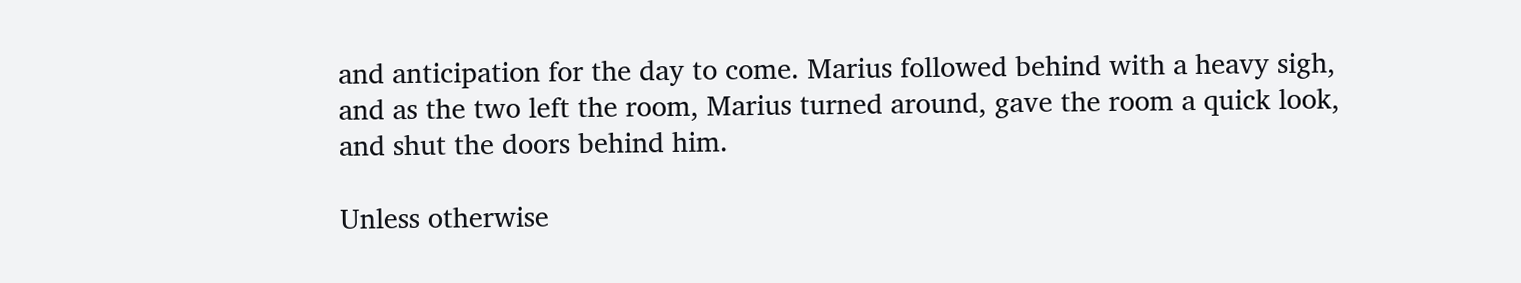and anticipation for the day to come. Marius followed behind with a heavy sigh, and as the two left the room, Marius turned around, gave the room a quick look, and shut the doors behind him.

Unless otherwise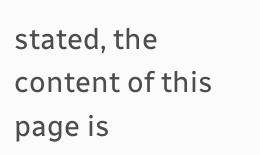stated, the content of this page is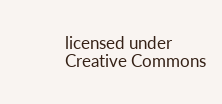licensed under Creative Commons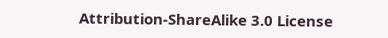Attribution-ShareAlike 3.0 License